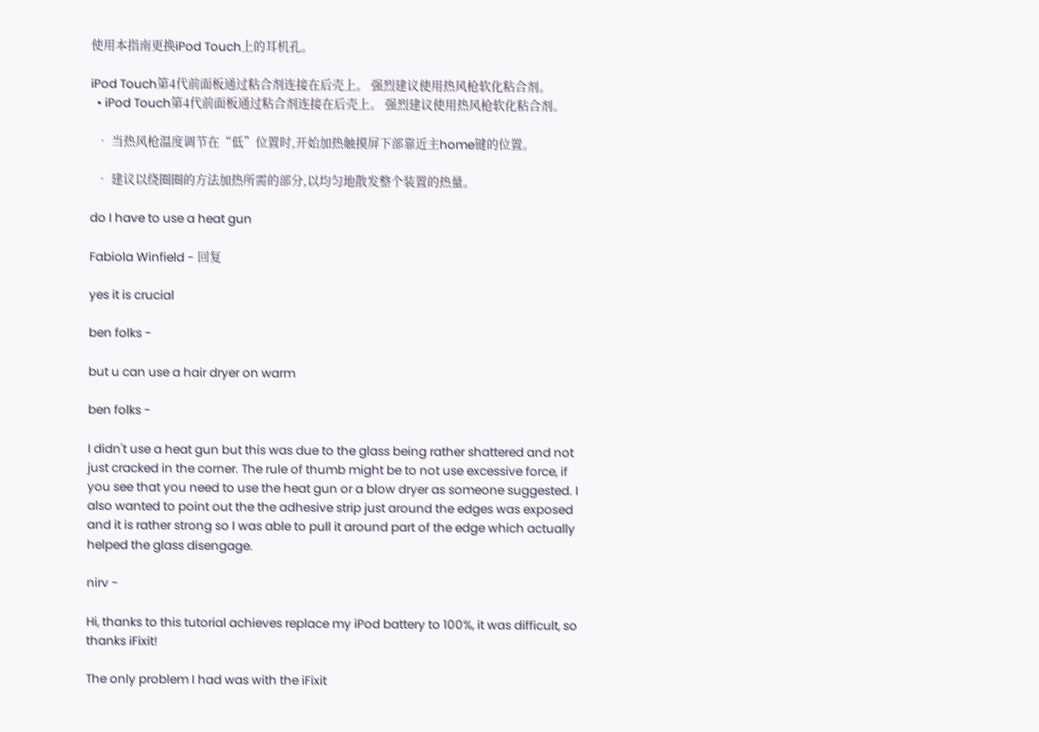使用本指南更换iPod Touch上的耳机孔。

iPod Touch第4代前面板通过粘合剂连接在后壳上。 强烈建议使用热风枪软化粘合剂。
  • iPod Touch第4代前面板通过粘合剂连接在后壳上。 强烈建议使用热风枪软化粘合剂。

  • 当热风枪温度调节在“低”位置时,开始加热触摸屏下部靠近主home键的位置。

  • 建议以绕圈圈的方法加热所需的部分,以均匀地散发整个装置的热量。

do I have to use a heat gun

Fabiola Winfield - 回复

yes it is crucial

ben folks -

but u can use a hair dryer on warm

ben folks -

I didn't use a heat gun but this was due to the glass being rather shattered and not just cracked in the corner. The rule of thumb might be to not use excessive force, if you see that you need to use the heat gun or a blow dryer as someone suggested. I also wanted to point out the the adhesive strip just around the edges was exposed and it is rather strong so I was able to pull it around part of the edge which actually helped the glass disengage.

nirv -

Hi, thanks to this tutorial achieves replace my iPod battery to 100%, it was difficult, so thanks iFixit!

The only problem I had was with the iFixit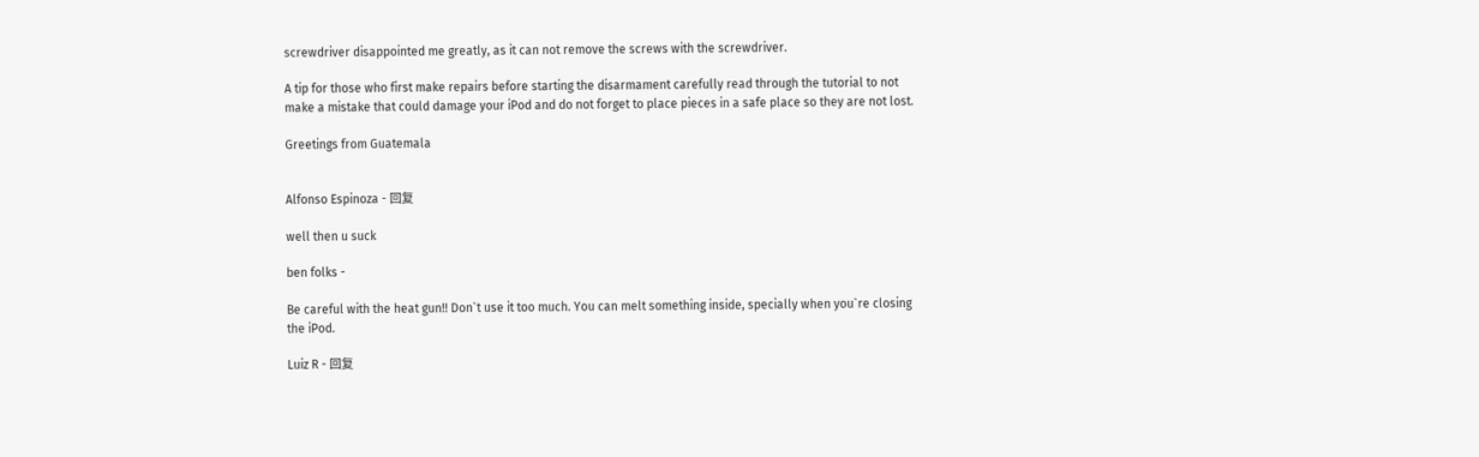screwdriver disappointed me greatly, as it can not remove the screws with the screwdriver.

A tip for those who first make repairs before starting the disarmament carefully read through the tutorial to not make a mistake that could damage your iPod and do not forget to place pieces in a safe place so they are not lost.

Greetings from Guatemala


Alfonso Espinoza - 回复

well then u suck

ben folks -

Be careful with the heat gun!! Don`t use it too much. You can melt something inside, specially when you`re closing the iPod.

Luiz R - 回复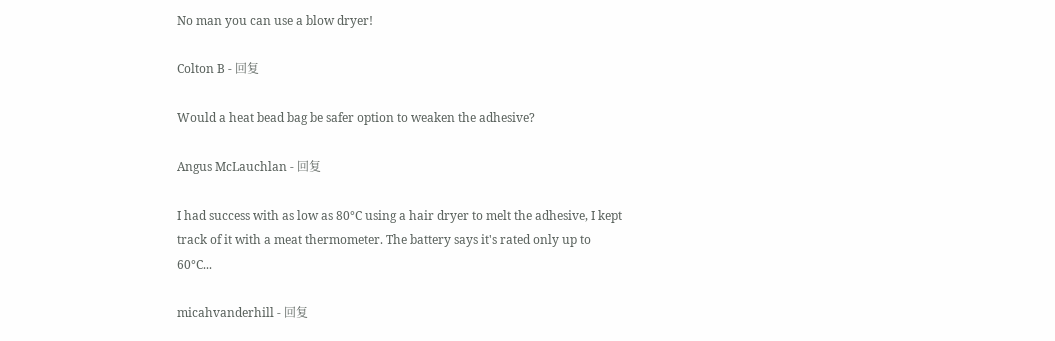No man you can use a blow dryer!

Colton B - 回复

Would a heat bead bag be safer option to weaken the adhesive?

Angus McLauchlan - 回复

I had success with as low as 80°C using a hair dryer to melt the adhesive, I kept track of it with a meat thermometer. The battery says it's rated only up to 60°C...

micahvanderhill - 回复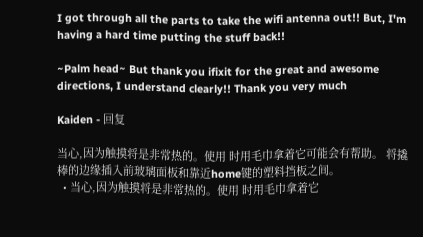I got through all the parts to take the wifi antenna out!! But, I'm having a hard time putting the stuff back!!

~Palm head~ But thank you ifixit for the great and awesome directions, I understand clearly!! Thank you very much

Kaiden - 回复

当心,因为触摸将是非常热的。使用 时用毛巾拿着它可能会有帮助。 将撬棒的边缘插入前玻璃面板和靠近home键的塑料挡板之间。
  • 当心,因为触摸将是非常热的。使用 时用毛巾拿着它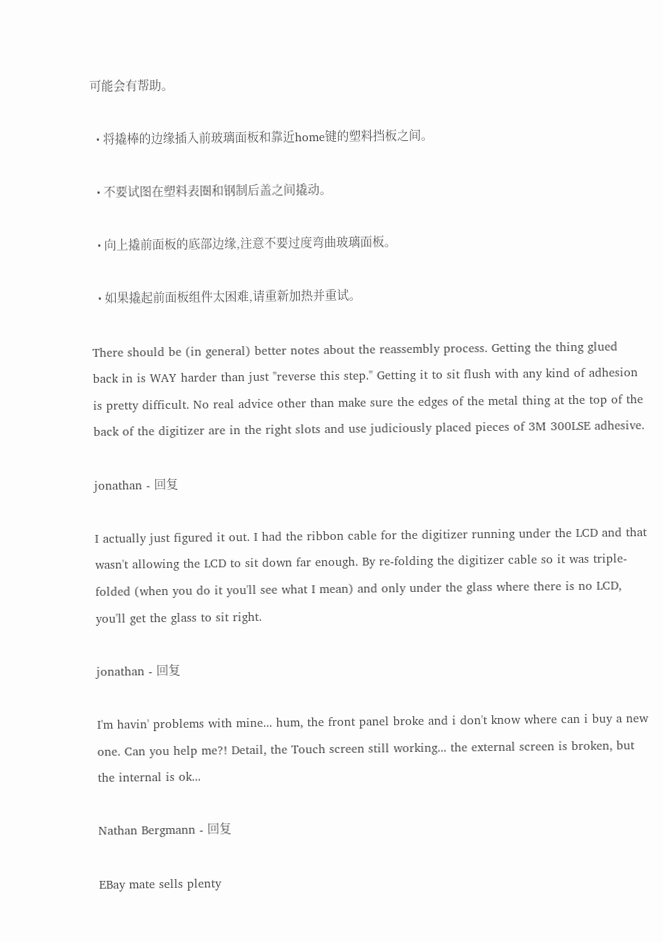可能会有帮助。

  • 将撬棒的边缘插入前玻璃面板和靠近home键的塑料挡板之间。

  • 不要试图在塑料表圈和钢制后盖之间撬动。

  • 向上撬前面板的底部边缘,注意不要过度弯曲玻璃面板。

  • 如果撬起前面板组件太困难,请重新加热并重试。

There should be (in general) better notes about the reassembly process. Getting the thing glued back in is WAY harder than just "reverse this step." Getting it to sit flush with any kind of adhesion is pretty difficult. No real advice other than make sure the edges of the metal thing at the top of the back of the digitizer are in the right slots and use judiciously placed pieces of 3M 300LSE adhesive.

jonathan - 回复

I actually just figured it out. I had the ribbon cable for the digitizer running under the LCD and that wasn't allowing the LCD to sit down far enough. By re-folding the digitizer cable so it was triple-folded (when you do it you'll see what I mean) and only under the glass where there is no LCD, you'll get the glass to sit right.

jonathan - 回复

I'm havin' problems with mine... hum, the front panel broke and i don't know where can i buy a new one. Can you help me?! Detail, the Touch screen still working... the external screen is broken, but the internal is ok...

Nathan Bergmann - 回复

EBay mate sells plenty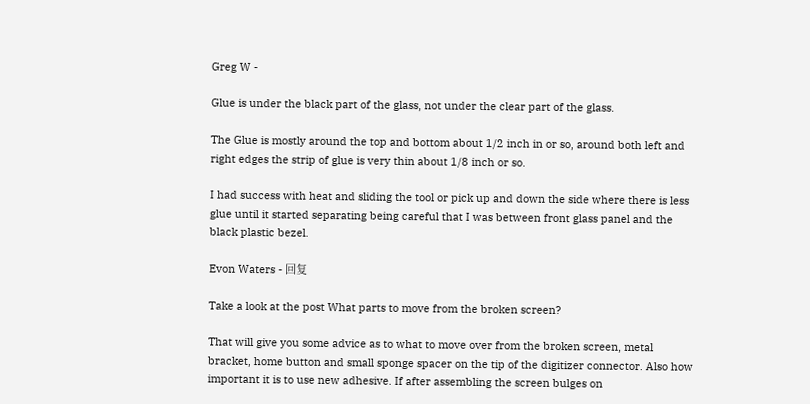Greg W -

Glue is under the black part of the glass, not under the clear part of the glass.

The Glue is mostly around the top and bottom about 1/2 inch in or so, around both left and right edges the strip of glue is very thin about 1/8 inch or so.

I had success with heat and sliding the tool or pick up and down the side where there is less glue until it started separating being careful that I was between front glass panel and the black plastic bezel.

Evon Waters - 回复

Take a look at the post What parts to move from the broken screen?

That will give you some advice as to what to move over from the broken screen, metal bracket, home button and small sponge spacer on the tip of the digitizer connector. Also how important it is to use new adhesive. If after assembling the screen bulges on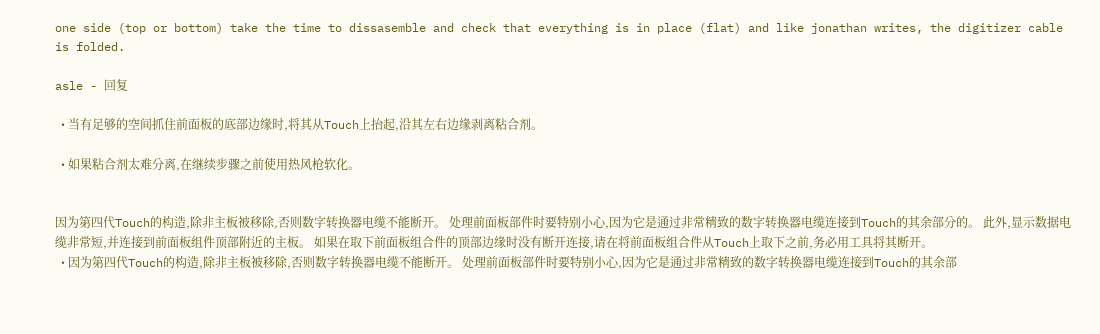one side (top or bottom) take the time to dissasemble and check that everything is in place (flat) and like jonathan writes, the digitizer cable is folded.

asle - 回复

  • 当有足够的空间抓住前面板的底部边缘时,将其从Touch上抬起,沿其左右边缘剥离粘合剂。

  • 如果粘合剂太难分离,在继续步骤之前使用热风枪软化。


因为第四代Touch的构造,除非主板被移除,否则数字转换器电缆不能断开。 处理前面板部件时要特别小心,因为它是通过非常精致的数字转换器电缆连接到Touch的其余部分的。 此外,显示数据电缆非常短,并连接到前面板组件顶部附近的主板。 如果在取下前面板组合件的顶部边缘时没有断开连接,请在将前面板组合件从Touch上取下之前,务必用工具将其断开。
  • 因为第四代Touch的构造,除非主板被移除,否则数字转换器电缆不能断开。 处理前面板部件时要特别小心,因为它是通过非常精致的数字转换器电缆连接到Touch的其余部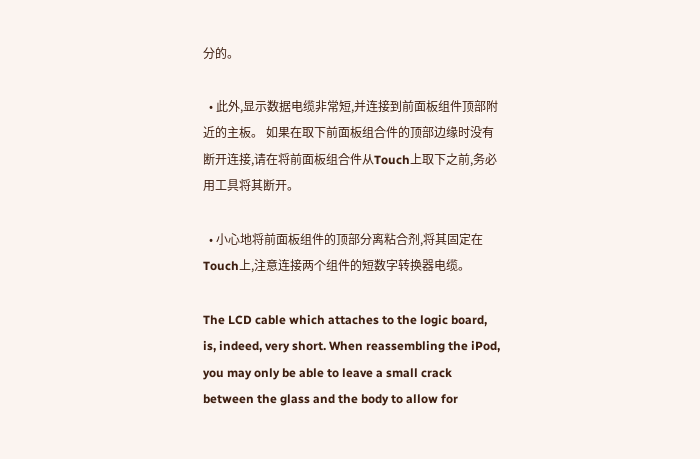分的。

  • 此外,显示数据电缆非常短,并连接到前面板组件顶部附近的主板。 如果在取下前面板组合件的顶部边缘时没有断开连接,请在将前面板组合件从Touch上取下之前,务必用工具将其断开。

  • 小心地将前面板组件的顶部分离粘合剂,将其固定在Touch上,注意连接两个组件的短数字转换器电缆。

The LCD cable which attaches to the logic board, is, indeed, very short. When reassembling the iPod, you may only be able to leave a small crack between the glass and the body to allow for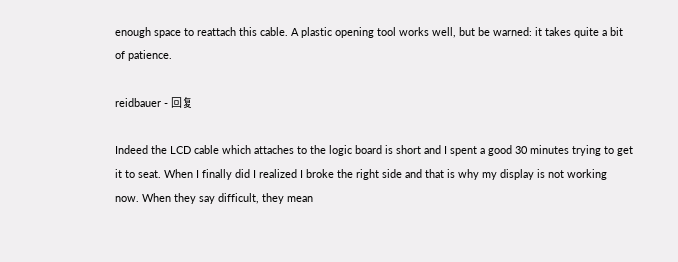enough space to reattach this cable. A plastic opening tool works well, but be warned: it takes quite a bit of patience.

reidbauer - 回复

Indeed the LCD cable which attaches to the logic board is short and I spent a good 30 minutes trying to get it to seat. When I finally did I realized I broke the right side and that is why my display is not working now. When they say difficult, they mean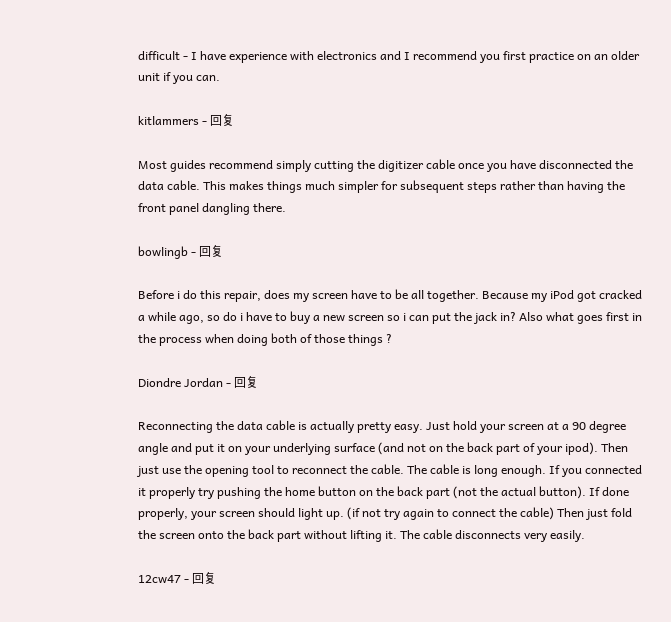difficult - I have experience with electronics and I recommend you first practice on an older unit if you can.

kitlammers - 回复

Most guides recommend simply cutting the digitizer cable once you have disconnected the data cable. This makes things much simpler for subsequent steps rather than having the front panel dangling there.

bowlingb - 回复

Before i do this repair, does my screen have to be all together. Because my iPod got cracked a while ago, so do i have to buy a new screen so i can put the jack in? Also what goes first in the process when doing both of those things ?

Diondre Jordan - 回复

Reconnecting the data cable is actually pretty easy. Just hold your screen at a 90 degree angle and put it on your underlying surface (and not on the back part of your ipod). Then just use the opening tool to reconnect the cable. The cable is long enough. If you connected it properly try pushing the home button on the back part (not the actual button). If done properly, your screen should light up. (if not try again to connect the cable) Then just fold the screen onto the back part without lifting it. The cable disconnects very easily.

12cw47 - 回复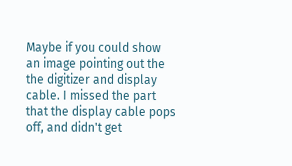Maybe if you could show an image pointing out the the digitizer and display cable. I missed the part that the display cable pops off, and didn't get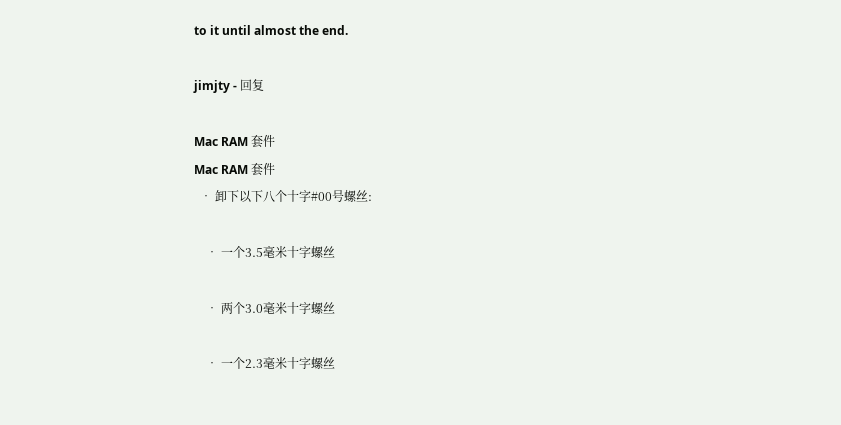to it until almost the end.

jimjty - 回复

Mac RAM 套件
Mac RAM 套件
  • 卸下以下八个十字#00号螺丝:

    • 一个3.5毫米十字螺丝

    • 两个3.0毫米十字螺丝

    • 一个2.3毫米十字螺丝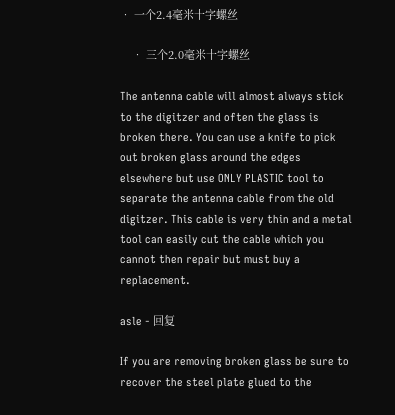• 一个2.4毫米十字螺丝

    • 三个2.0毫米十字螺丝

The antenna cable will almost always stick to the digitzer and often the glass is broken there. You can use a knife to pick out broken glass around the edges elsewhere but use ONLY PLASTIC tool to separate the antenna cable from the old digitzer. This cable is very thin and a metal tool can easily cut the cable which you cannot then repair but must buy a replacement.

asle - 回复

If you are removing broken glass be sure to recover the steel plate glued to the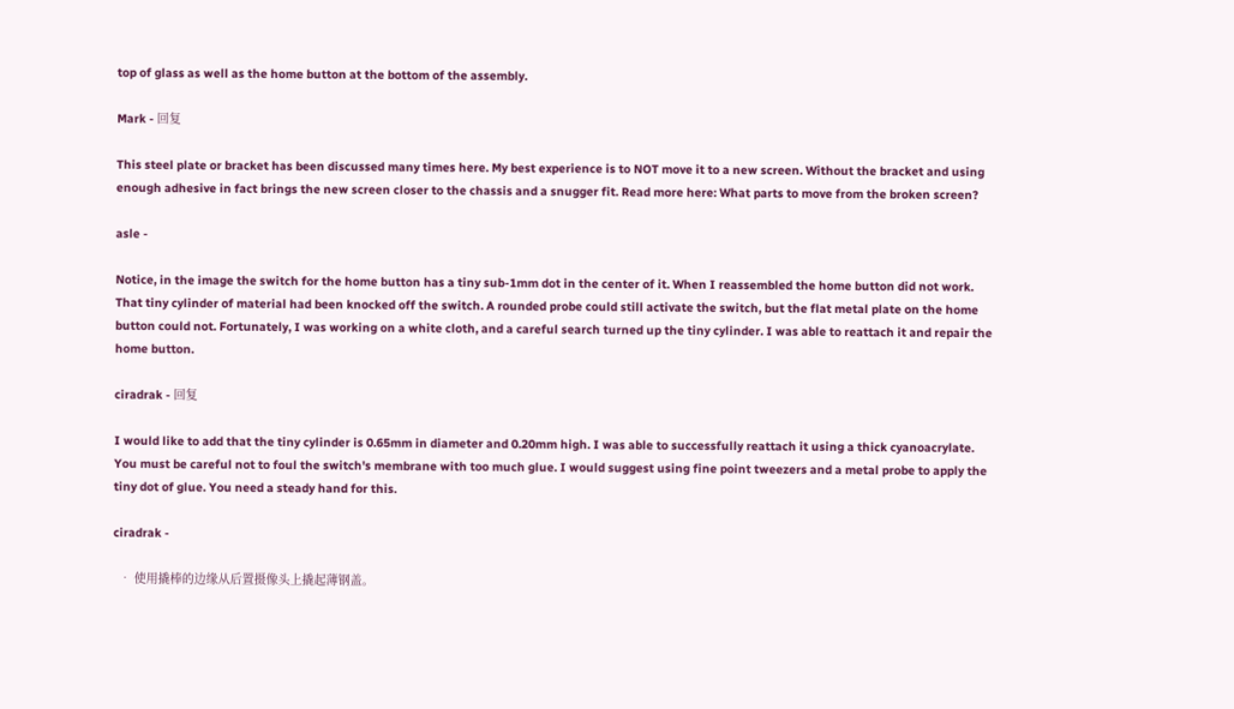top of glass as well as the home button at the bottom of the assembly.

Mark - 回复

This steel plate or bracket has been discussed many times here. My best experience is to NOT move it to a new screen. Without the bracket and using enough adhesive in fact brings the new screen closer to the chassis and a snugger fit. Read more here: What parts to move from the broken screen?

asle -

Notice, in the image the switch for the home button has a tiny sub-1mm dot in the center of it. When I reassembled the home button did not work. That tiny cylinder of material had been knocked off the switch. A rounded probe could still activate the switch, but the flat metal plate on the home button could not. Fortunately, I was working on a white cloth, and a careful search turned up the tiny cylinder. I was able to reattach it and repair the home button.

ciradrak - 回复

I would like to add that the tiny cylinder is 0.65mm in diameter and 0.20mm high. I was able to successfully reattach it using a thick cyanoacrylate. You must be careful not to foul the switch's membrane with too much glue. I would suggest using fine point tweezers and a metal probe to apply the tiny dot of glue. You need a steady hand for this.

ciradrak -

  • 使用撬棒的边缘从后置摄像头上撬起薄钢盖。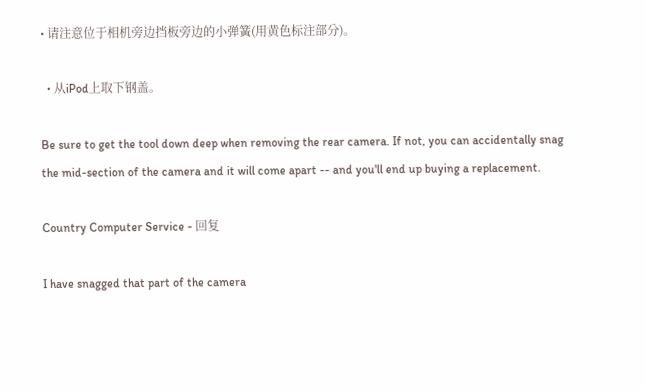• 请注意位于相机旁边挡板旁边的小弹簧(用黄色标注部分)。

  • 从iPod上取下钢盖。

Be sure to get the tool down deep when removing the rear camera. If not, you can accidentally snag the mid-section of the camera and it will come apart -- and you'll end up buying a replacement.

Country Computer Service - 回复

I have snagged that part of the camera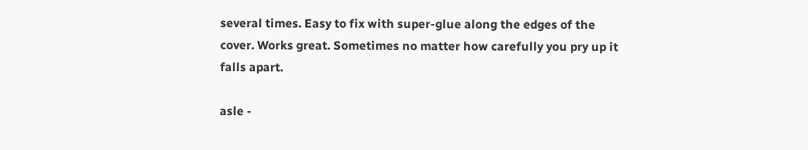several times. Easy to fix with super-glue along the edges of the cover. Works great. Sometimes no matter how carefully you pry up it falls apart.

asle -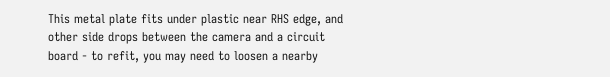This metal plate fits under plastic near RHS edge, and other side drops between the camera and a circuit board - to refit, you may need to loosen a nearby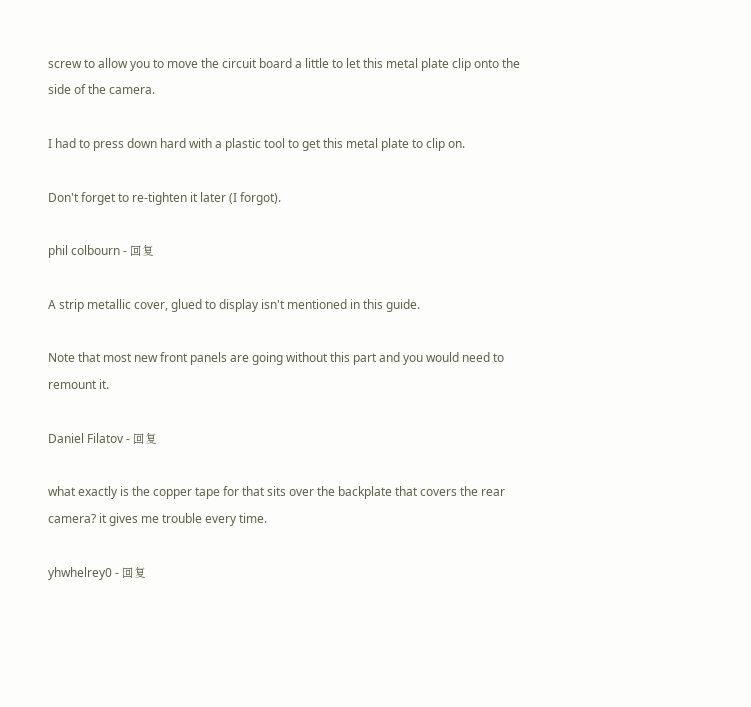screw to allow you to move the circuit board a little to let this metal plate clip onto the side of the camera.

I had to press down hard with a plastic tool to get this metal plate to clip on.

Don't forget to re-tighten it later (I forgot).

phil colbourn - 回复

A strip metallic cover, glued to display isn't mentioned in this guide.

Note that most new front panels are going without this part and you would need to remount it.

Daniel Filatov - 回复

what exactly is the copper tape for that sits over the backplate that covers the rear camera? it gives me trouble every time.

yhwhelrey0 - 回复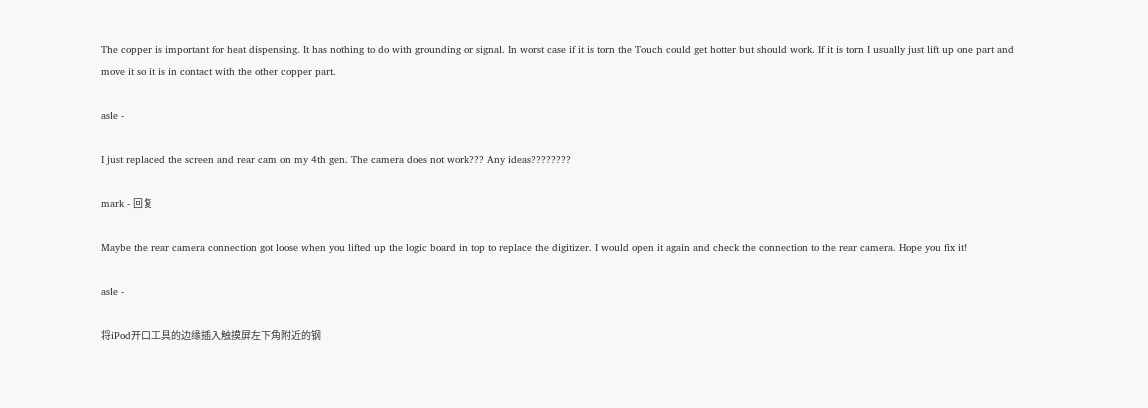The copper is important for heat dispensing. It has nothing to do with grounding or signal. In worst case if it is torn the Touch could get hotter but should work. If it is torn I usually just lift up one part and move it so it is in contact with the other copper part.

asle -

I just replaced the screen and rear cam on my 4th gen. The camera does not work??? Any ideas????????

mark - 回复

Maybe the rear camera connection got loose when you lifted up the logic board in top to replace the digitizer. I would open it again and check the connection to the rear camera. Hope you fix it!

asle -

将iPod开口工具的边缘插入触摸屏左下角附近的钢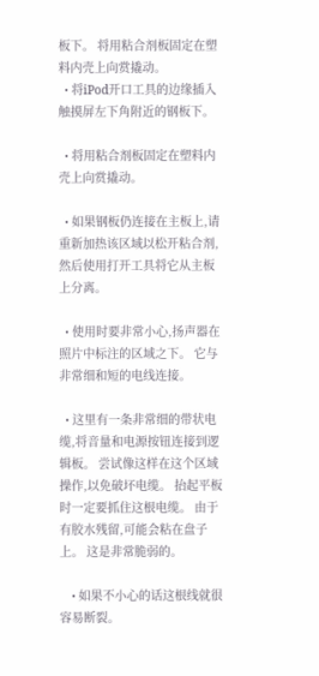板下。 将用粘合剂板固定在塑料内壳上向赏撬动。
  • 将iPod开口工具的边缘插入触摸屏左下角附近的钢板下。

  • 将用粘合剂板固定在塑料内壳上向赏撬动。

  • 如果钢板仍连接在主板上,请重新加热该区域以松开粘合剂,然后使用打开工具将它从主板上分离。

  • 使用时要非常小心,扬声器在照片中标注的区域之下。 它与非常细和短的电线连接。

  • 这里有一条非常细的带状电缆,将音量和电源按钮连接到逻辑板。 尝试像这样在这个区域操作,以免破坏电缆。 抬起平板时一定要抓住这根电缆。 由于有胶水残留,可能会粘在盘子上。 这是非常脆弱的。

    • 如果不小心的话这根线就很容易断裂。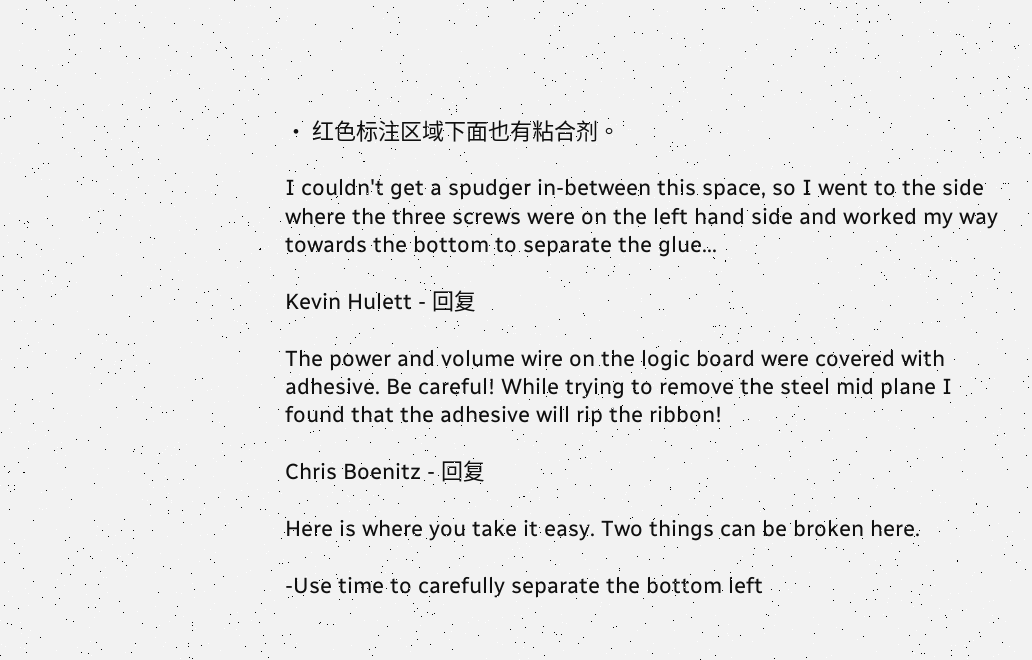• 红色标注区域下面也有粘合剂。

I couldn't get a spudger in-between this space, so I went to the side where the three screws were on the left hand side and worked my way towards the bottom to separate the glue...

Kevin Hulett - 回复

The power and volume wire on the logic board were covered with adhesive. Be careful! While trying to remove the steel mid plane I found that the adhesive will rip the ribbon!

Chris Boenitz - 回复

Here is where you take it easy. Two things can be broken here.

-Use time to carefully separate the bottom left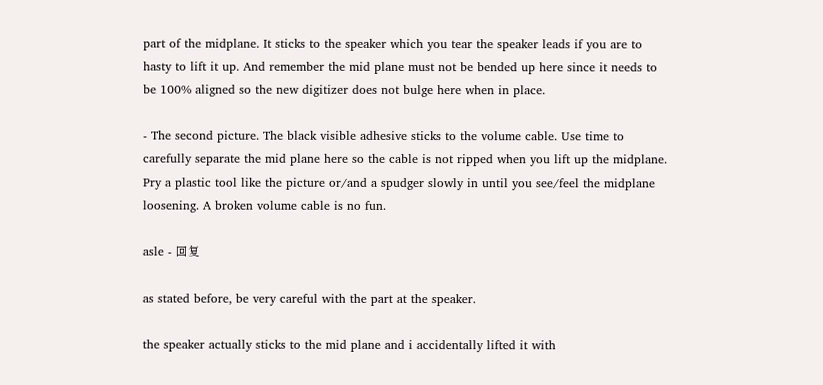part of the midplane. It sticks to the speaker which you tear the speaker leads if you are to hasty to lift it up. And remember the mid plane must not be bended up here since it needs to be 100% aligned so the new digitizer does not bulge here when in place.

- The second picture. The black visible adhesive sticks to the volume cable. Use time to carefully separate the mid plane here so the cable is not ripped when you lift up the midplane. Pry a plastic tool like the picture or/and a spudger slowly in until you see/feel the midplane loosening. A broken volume cable is no fun.

asle - 回复

as stated before, be very careful with the part at the speaker.

the speaker actually sticks to the mid plane and i accidentally lifted it with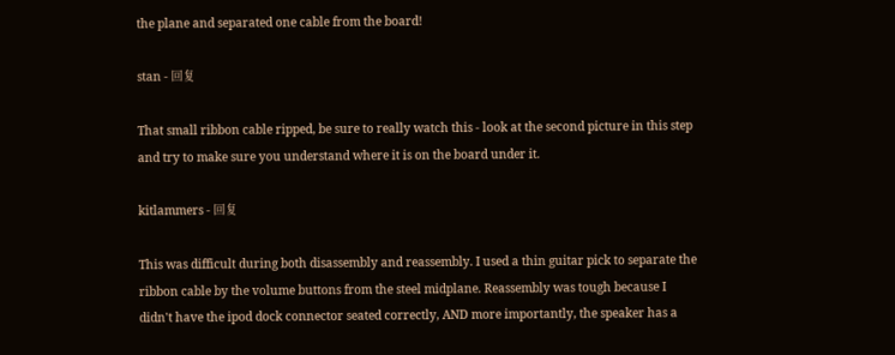the plane and separated one cable from the board!

stan - 回复

That small ribbon cable ripped, be sure to really watch this - look at the second picture in this step and try to make sure you understand where it is on the board under it.

kitlammers - 回复

This was difficult during both disassembly and reassembly. I used a thin guitar pick to separate the ribbon cable by the volume buttons from the steel midplane. Reassembly was tough because I didn't have the ipod dock connector seated correctly, AND more importantly, the speaker has a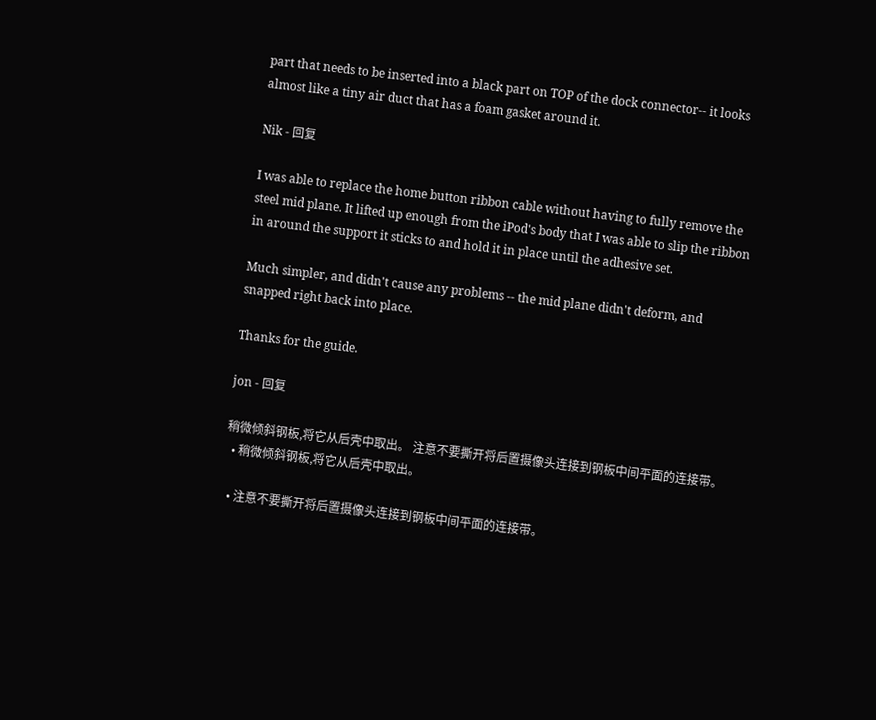part that needs to be inserted into a black part on TOP of the dock connector-- it looks almost like a tiny air duct that has a foam gasket around it.

Nik - 回复

I was able to replace the home button ribbon cable without having to fully remove the steel mid plane. It lifted up enough from the iPod's body that I was able to slip the ribbon in around the support it sticks to and hold it in place until the adhesive set.

Much simpler, and didn't cause any problems -- the mid plane didn't deform, and snapped right back into place.

Thanks for the guide.

jon - 回复

稍微倾斜钢板,将它从后壳中取出。 注意不要撕开将后置摄像头连接到钢板中间平面的连接带。
  • 稍微倾斜钢板,将它从后壳中取出。

  • 注意不要撕开将后置摄像头连接到钢板中间平面的连接带。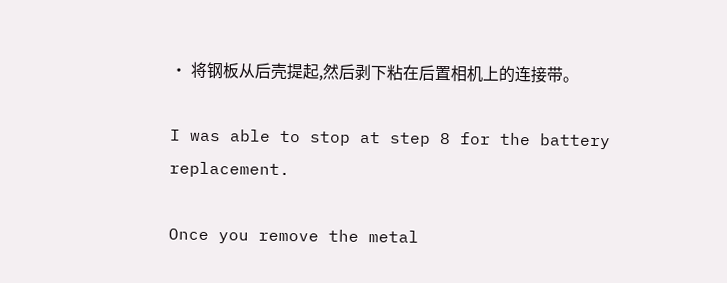• 将钢板从后壳提起,然后剥下粘在后置相机上的连接带。

I was able to stop at step 8 for the battery replacement.

Once you remove the metal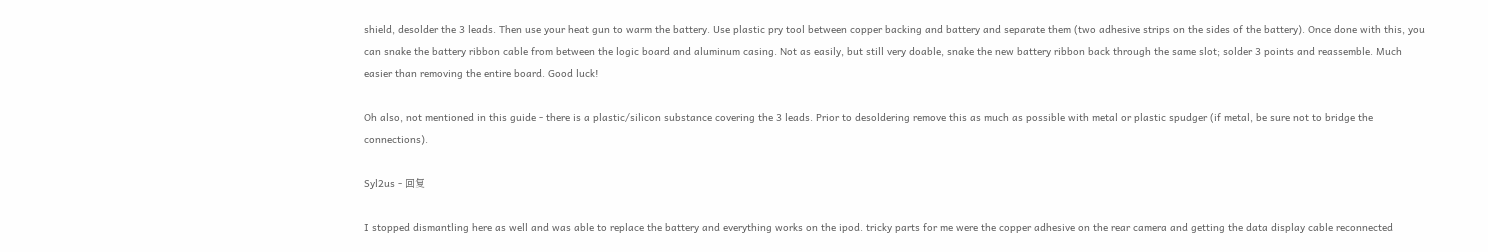shield, desolder the 3 leads. Then use your heat gun to warm the battery. Use plastic pry tool between copper backing and battery and separate them (two adhesive strips on the sides of the battery). Once done with this, you can snake the battery ribbon cable from between the logic board and aluminum casing. Not as easily, but still very doable, snake the new battery ribbon back through the same slot; solder 3 points and reassemble. Much easier than removing the entire board. Good luck!

Oh also, not mentioned in this guide - there is a plastic/silicon substance covering the 3 leads. Prior to desoldering remove this as much as possible with metal or plastic spudger (if metal, be sure not to bridge the connections).

Syl2us - 回复

I stopped dismantling here as well and was able to replace the battery and everything works on the ipod. tricky parts for me were the copper adhesive on the rear camera and getting the data display cable reconnected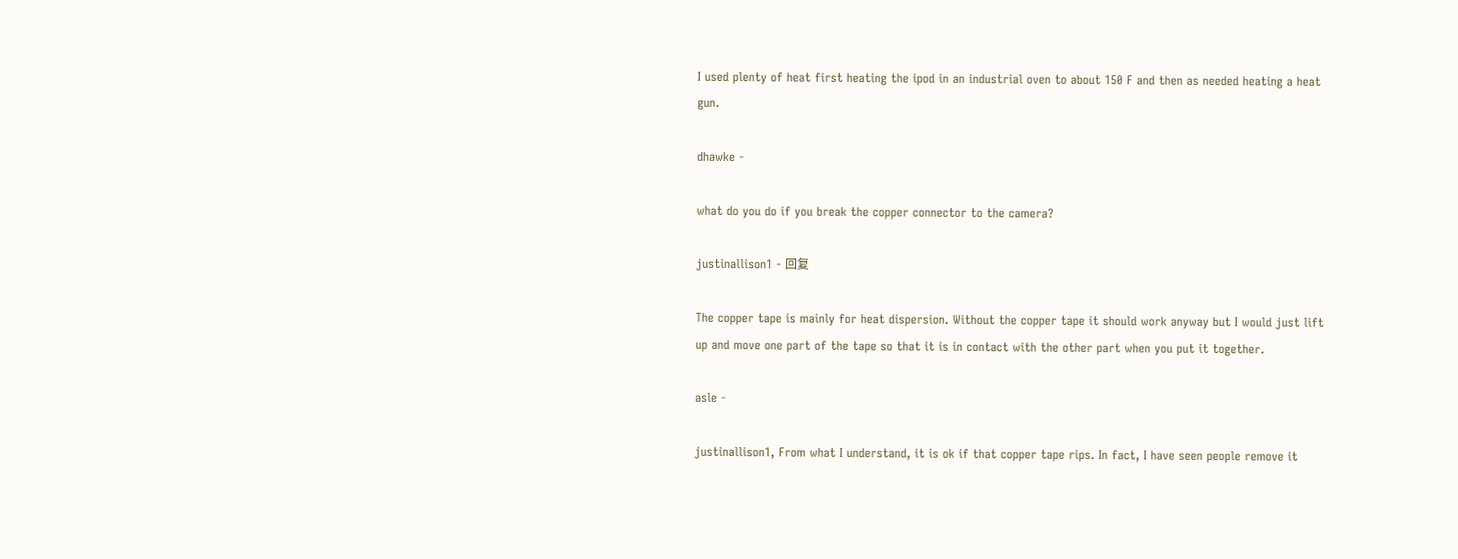I used plenty of heat first heating the ipod in an industrial oven to about 150 F and then as needed heating a heat gun.

dhawke -

what do you do if you break the copper connector to the camera?

justinallison1 - 回复

The copper tape is mainly for heat dispersion. Without the copper tape it should work anyway but I would just lift up and move one part of the tape so that it is in contact with the other part when you put it together.

asle -

justinallison1, From what I understand, it is ok if that copper tape rips. In fact, I have seen people remove it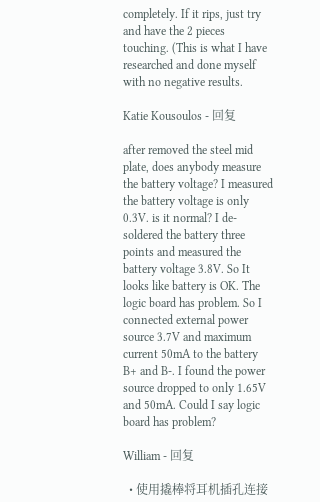completely. If it rips, just try and have the 2 pieces touching. (This is what I have researched and done myself with no negative results.

Katie Kousoulos - 回复

after removed the steel mid plate, does anybody measure the battery voltage? I measured the battery voltage is only 0.3V. is it normal? I de-soldered the battery three points and measured the battery voltage 3.8V. So It looks like battery is OK. The logic board has problem. So I connected external power source 3.7V and maximum current 50mA to the battery B+ and B-. I found the power source dropped to only 1.65V and 50mA. Could I say logic board has problem?

William - 回复

  • 使用撬棒将耳机插孔连接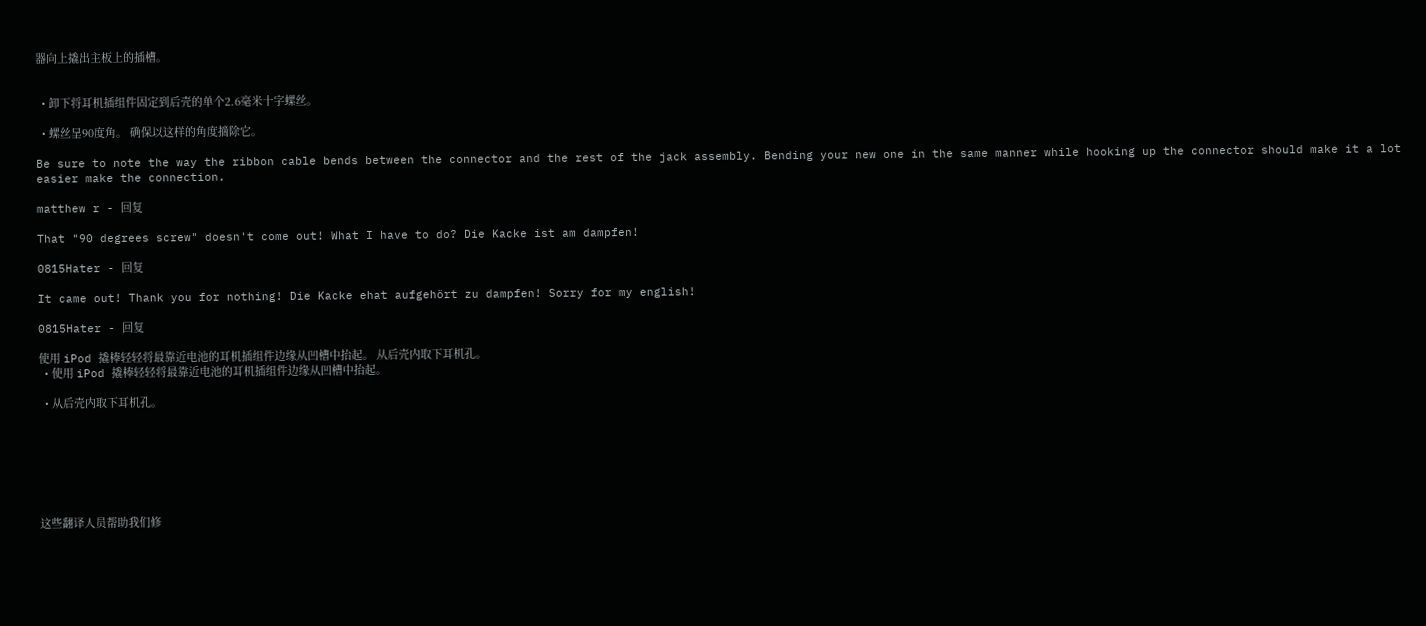器向上撬出主板上的插槽。


  • 卸下将耳机插组件固定到后壳的单个2.6毫米十字螺丝。

  • 螺丝呈90度角。 确保以这样的角度摘除它。

Be sure to note the way the ribbon cable bends between the connector and the rest of the jack assembly. Bending your new one in the same manner while hooking up the connector should make it a lot easier make the connection.

matthew r - 回复

That "90 degrees screw" doesn't come out! What I have to do? Die Kacke ist am dampfen!

0815Hater - 回复

It came out! Thank you for nothing! Die Kacke ehat aufgehört zu dampfen! Sorry for my english!

0815Hater - 回复

使用 iPod 撬棒轻轻将最靠近电池的耳机插组件边缘从凹槽中抬起。 从后壳内取下耳机孔。
  • 使用 iPod 撬棒轻轻将最靠近电池的耳机插组件边缘从凹槽中抬起。

  • 从后壳内取下耳机孔。







这些翻译人员帮助我们修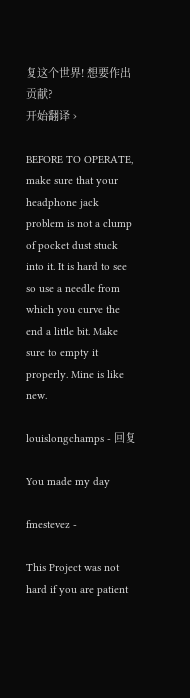复这个世界! 想要作出贡献?
开始翻译 ›

BEFORE TO OPERATE, make sure that your headphone jack problem is not a clump of pocket dust stuck into it. It is hard to see so use a needle from which you curve the end a little bit. Make sure to empty it properly. Mine is like new.

louislongchamps - 回复

You made my day

fmestevez -

This Project was not hard if you are patient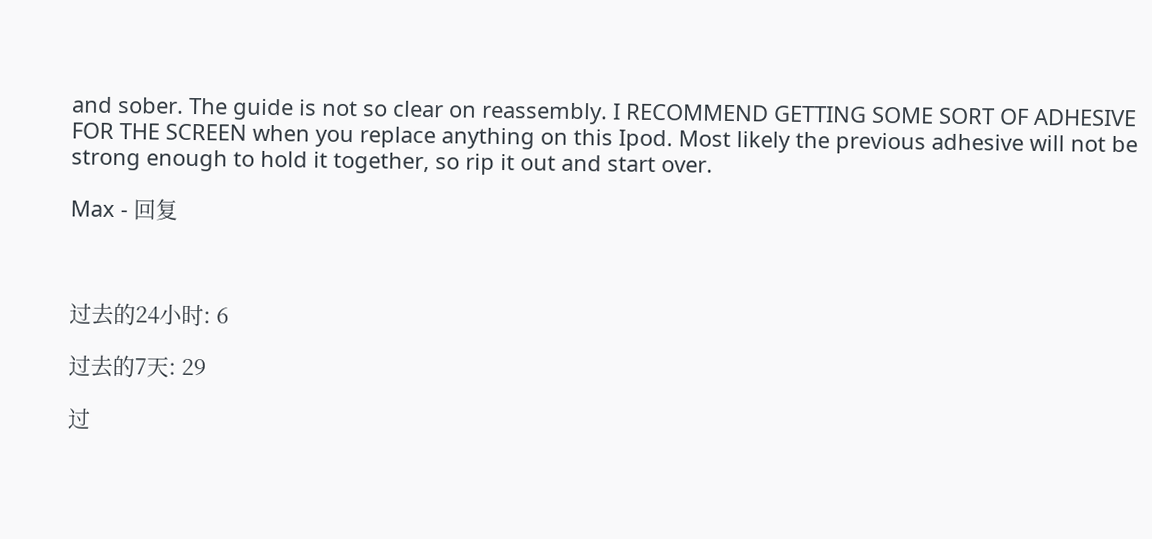and sober. The guide is not so clear on reassembly. I RECOMMEND GETTING SOME SORT OF ADHESIVE FOR THE SCREEN when you replace anything on this Ipod. Most likely the previous adhesive will not be strong enough to hold it together, so rip it out and start over.

Max - 回复



过去的24小时: 6

过去的7天: 29

过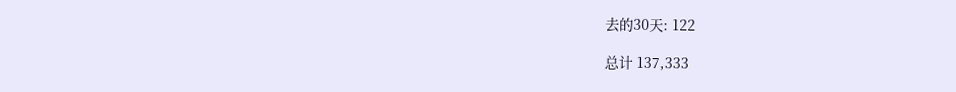去的30天: 122

总计 137,333